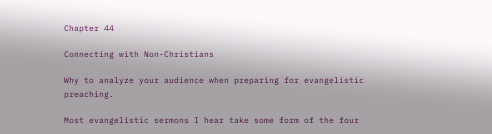Chapter 44

Connecting with Non-Christians

Why to analyze your audience when preparing for evangelistic preaching.

Most evangelistic sermons I hear take some form of the four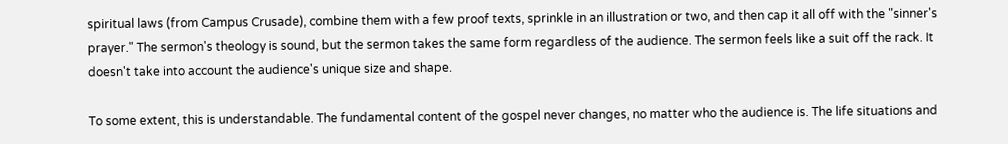spiritual laws (from Campus Crusade), combine them with a few proof texts, sprinkle in an illustration or two, and then cap it all off with the "sinner's prayer." The sermon's theology is sound, but the sermon takes the same form regardless of the audience. The sermon feels like a suit off the rack. It doesn't take into account the audience's unique size and shape.

To some extent, this is understandable. The fundamental content of the gospel never changes, no matter who the audience is. The life situations and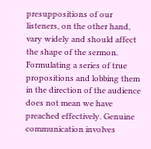presuppositions of our listeners, on the other hand, vary widely and should affect the shape of the sermon. Formulating a series of true propositions and lobbing them in the direction of the audience does not mean we have preached effectively. Genuine communication involves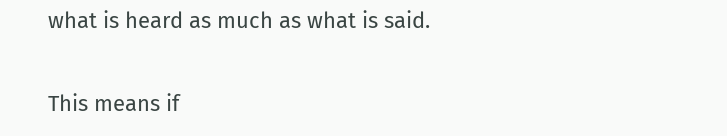what is heard as much as what is said.

This means if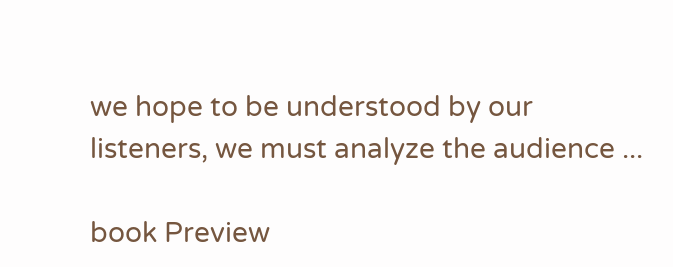we hope to be understood by our listeners, we must analyze the audience ...

book Preview